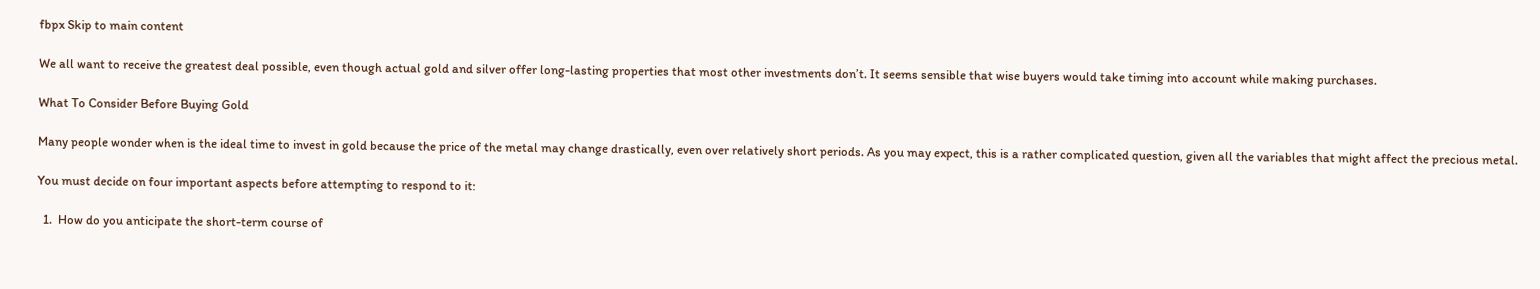fbpx Skip to main content

We all want to receive the greatest deal possible, even though actual gold and silver offer long-lasting properties that most other investments don’t. It seems sensible that wise buyers would take timing into account while making purchases.

What To Consider Before Buying Gold

Many people wonder when is the ideal time to invest in gold because the price of the metal may change drastically, even over relatively short periods. As you may expect, this is a rather complicated question, given all the variables that might affect the precious metal.

You must decide on four important aspects before attempting to respond to it:

  1.  How do you anticipate the short-term course of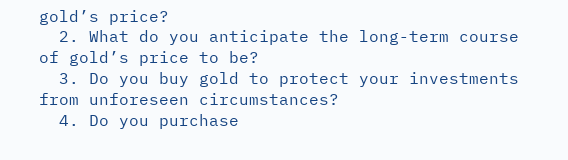gold’s price?
  2. What do you anticipate the long-term course of gold’s price to be?
  3. Do you buy gold to protect your investments from unforeseen circumstances?
  4. Do you purchase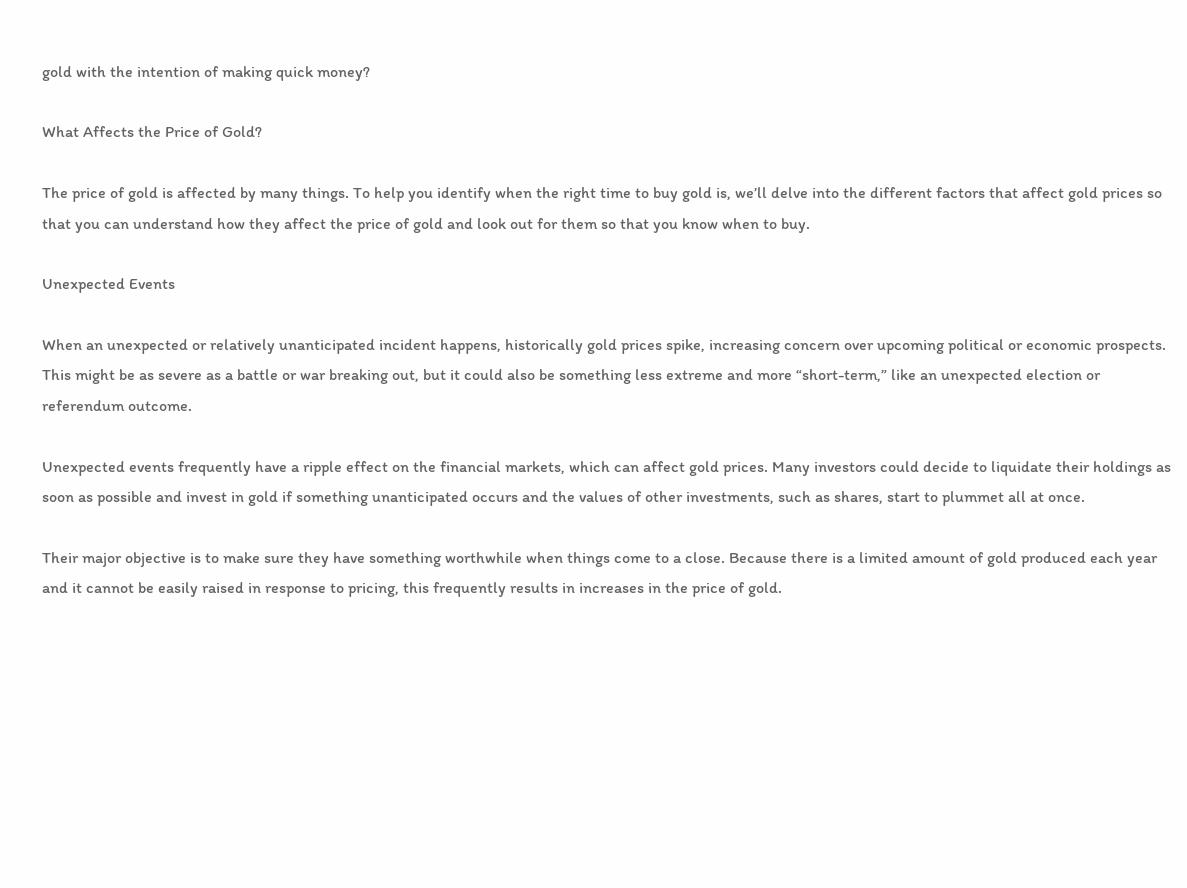gold with the intention of making quick money?

What Affects the Price of Gold?

The price of gold is affected by many things. To help you identify when the right time to buy gold is, we’ll delve into the different factors that affect gold prices so that you can understand how they affect the price of gold and look out for them so that you know when to buy.

Unexpected Events

When an unexpected or relatively unanticipated incident happens, historically gold prices spike, increasing concern over upcoming political or economic prospects. This might be as severe as a battle or war breaking out, but it could also be something less extreme and more “short-term,” like an unexpected election or referendum outcome.

Unexpected events frequently have a ripple effect on the financial markets, which can affect gold prices. Many investors could decide to liquidate their holdings as soon as possible and invest in gold if something unanticipated occurs and the values of other investments, such as shares, start to plummet all at once.

Their major objective is to make sure they have something worthwhile when things come to a close. Because there is a limited amount of gold produced each year and it cannot be easily raised in response to pricing, this frequently results in increases in the price of gold.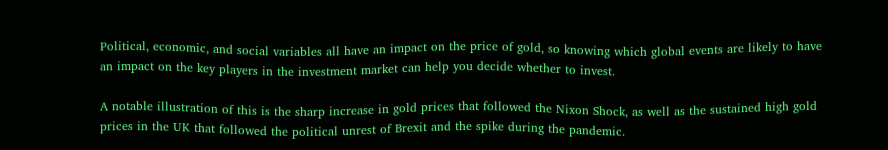Political, economic, and social variables all have an impact on the price of gold, so knowing which global events are likely to have an impact on the key players in the investment market can help you decide whether to invest.

A notable illustration of this is the sharp increase in gold prices that followed the Nixon Shock, as well as the sustained high gold prices in the UK that followed the political unrest of Brexit and the spike during the pandemic.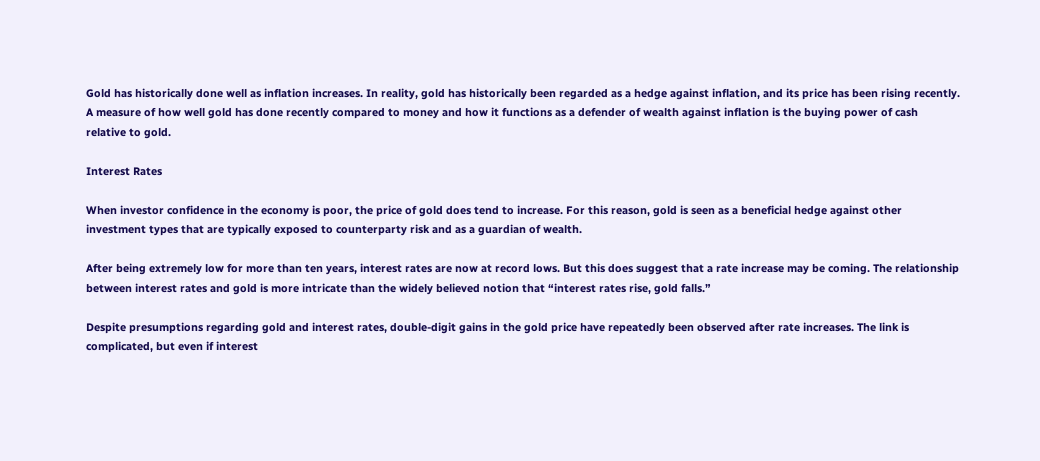Gold has historically done well as inflation increases. In reality, gold has historically been regarded as a hedge against inflation, and its price has been rising recently. A measure of how well gold has done recently compared to money and how it functions as a defender of wealth against inflation is the buying power of cash relative to gold.

Interest Rates

When investor confidence in the economy is poor, the price of gold does tend to increase. For this reason, gold is seen as a beneficial hedge against other investment types that are typically exposed to counterparty risk and as a guardian of wealth.

After being extremely low for more than ten years, interest rates are now at record lows. But this does suggest that a rate increase may be coming. The relationship between interest rates and gold is more intricate than the widely believed notion that “interest rates rise, gold falls.”

Despite presumptions regarding gold and interest rates, double-digit gains in the gold price have repeatedly been observed after rate increases. The link is complicated, but even if interest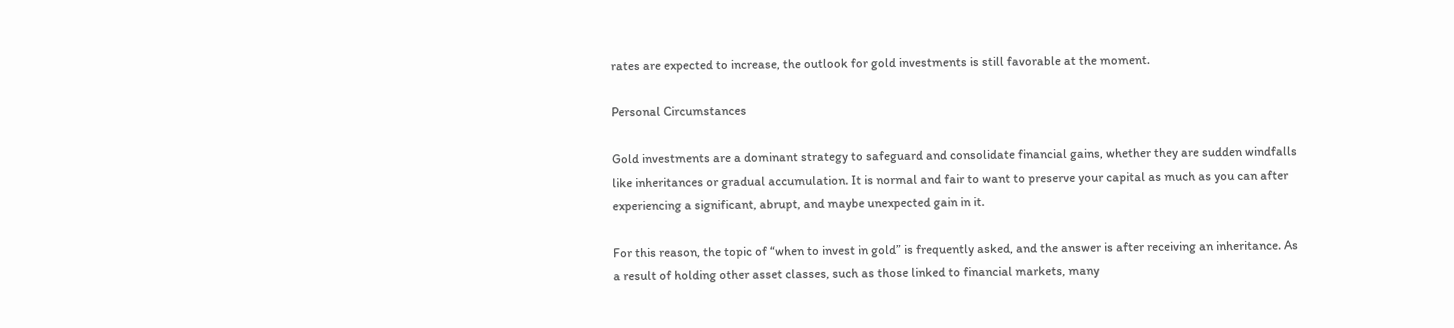rates are expected to increase, the outlook for gold investments is still favorable at the moment.

Personal Circumstances

Gold investments are a dominant strategy to safeguard and consolidate financial gains, whether they are sudden windfalls like inheritances or gradual accumulation. It is normal and fair to want to preserve your capital as much as you can after experiencing a significant, abrupt, and maybe unexpected gain in it.

For this reason, the topic of “when to invest in gold” is frequently asked, and the answer is after receiving an inheritance. As a result of holding other asset classes, such as those linked to financial markets, many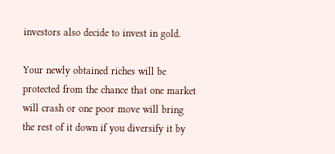investors also decide to invest in gold.

Your newly obtained riches will be protected from the chance that one market will crash or one poor move will bring the rest of it down if you diversify it by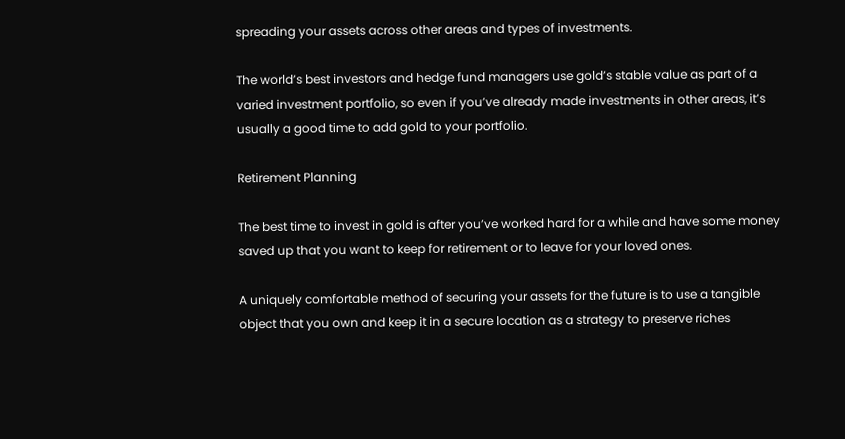spreading your assets across other areas and types of investments.

The world’s best investors and hedge fund managers use gold’s stable value as part of a varied investment portfolio, so even if you’ve already made investments in other areas, it’s usually a good time to add gold to your portfolio.

Retirement Planning

The best time to invest in gold is after you’ve worked hard for a while and have some money saved up that you want to keep for retirement or to leave for your loved ones.

A uniquely comfortable method of securing your assets for the future is to use a tangible object that you own and keep it in a secure location as a strategy to preserve riches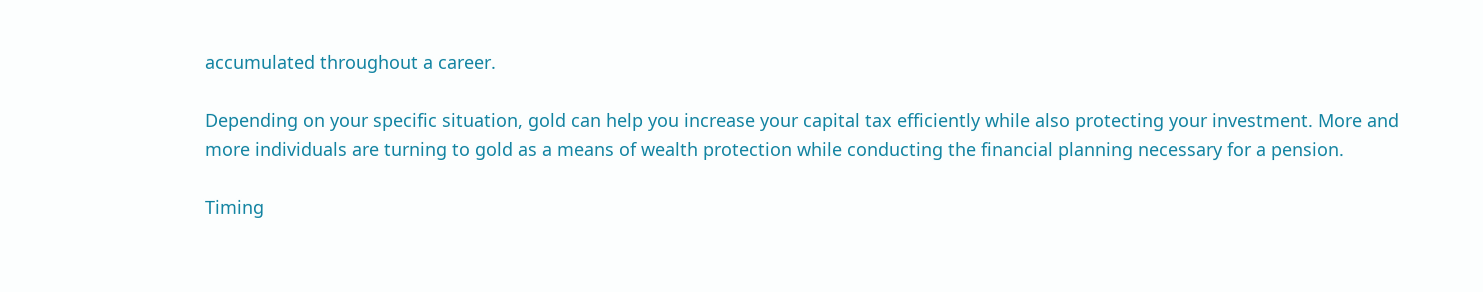accumulated throughout a career.

Depending on your specific situation, gold can help you increase your capital tax efficiently while also protecting your investment. More and more individuals are turning to gold as a means of wealth protection while conducting the financial planning necessary for a pension.

Timing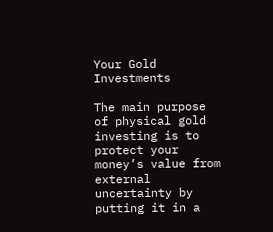Your Gold Investments

The main purpose of physical gold investing is to protect your money’s value from external uncertainty by putting it in a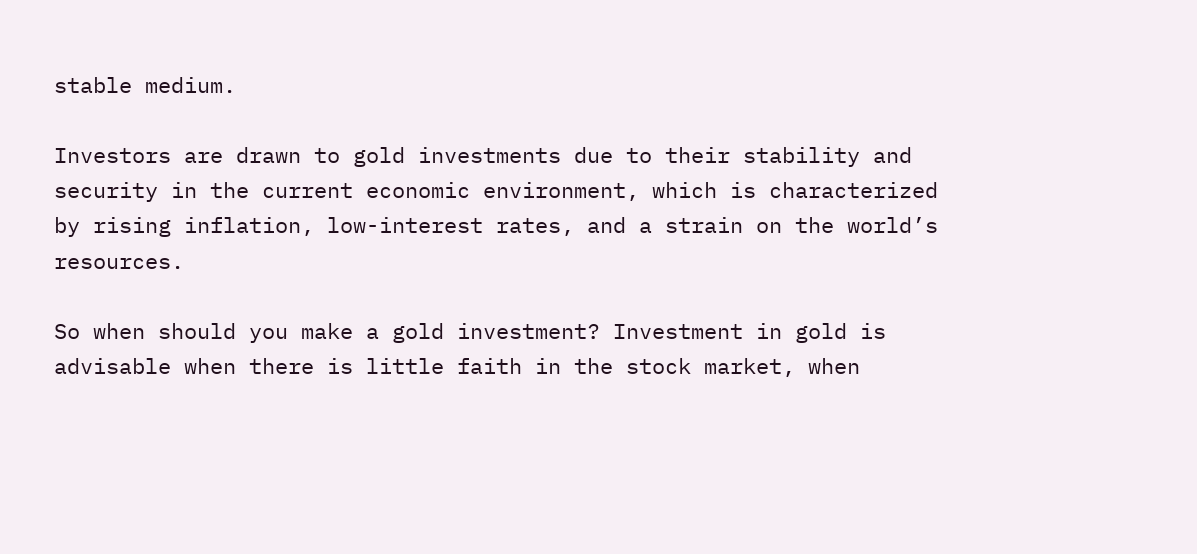stable medium.

Investors are drawn to gold investments due to their stability and security in the current economic environment, which is characterized by rising inflation, low-interest rates, and a strain on the world’s resources.

So when should you make a gold investment? Investment in gold is advisable when there is little faith in the stock market, when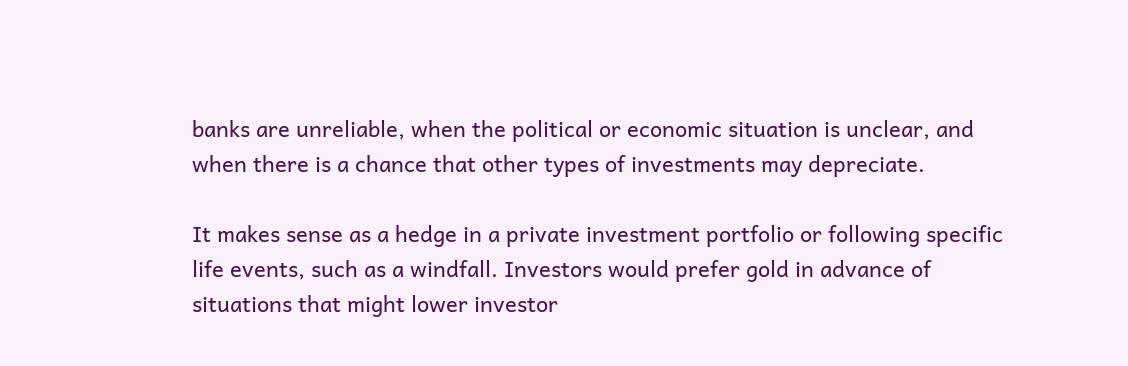banks are unreliable, when the political or economic situation is unclear, and when there is a chance that other types of investments may depreciate.

It makes sense as a hedge in a private investment portfolio or following specific life events, such as a windfall. Investors would prefer gold in advance of situations that might lower investor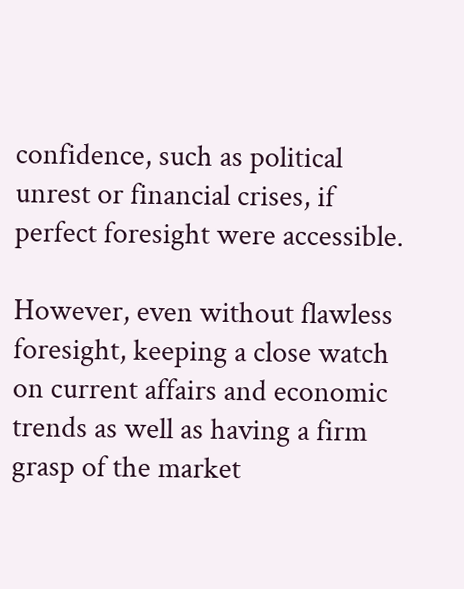confidence, such as political unrest or financial crises, if perfect foresight were accessible.

However, even without flawless foresight, keeping a close watch on current affairs and economic trends as well as having a firm grasp of the market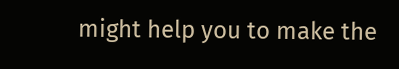might help you to make the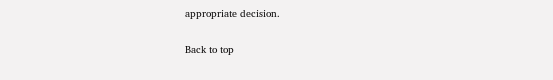appropriate decision.

Back to top